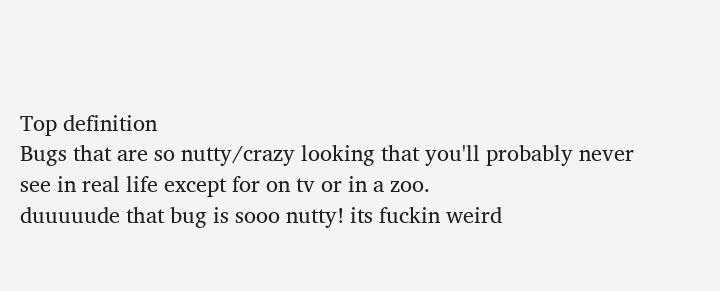Top definition
Bugs that are so nutty/crazy looking that you'll probably never see in real life except for on tv or in a zoo.
duuuuude that bug is sooo nutty! its fuckin weird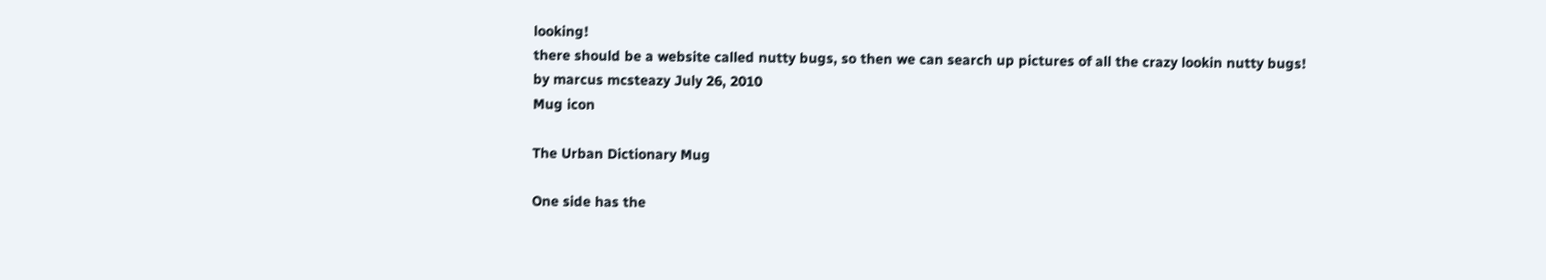looking!
there should be a website called nutty bugs, so then we can search up pictures of all the crazy lookin nutty bugs!
by marcus mcsteazy July 26, 2010
Mug icon

The Urban Dictionary Mug

One side has the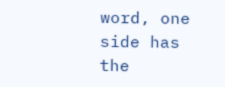word, one side has the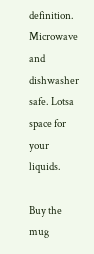definition. Microwave and dishwasher safe. Lotsa space for your liquids.

Buy the mug